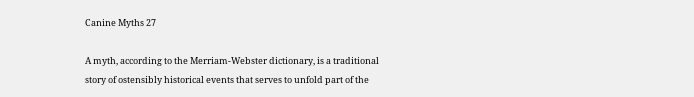Canine Myths 27

A myth, according to the Merriam-Webster dictionary, is a traditional story of ostensibly historical events that serves to unfold part of the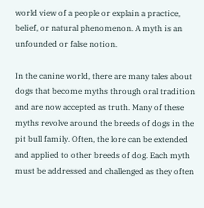world view of a people or explain a practice, belief, or natural phenomenon. A myth is an unfounded or false notion.

In the canine world, there are many tales about dogs that become myths through oral tradition and are now accepted as truth. Many of these myths revolve around the breeds of dogs in the pit bull family. Often, the lore can be extended and applied to other breeds of dog. Each myth must be addressed and challenged as they often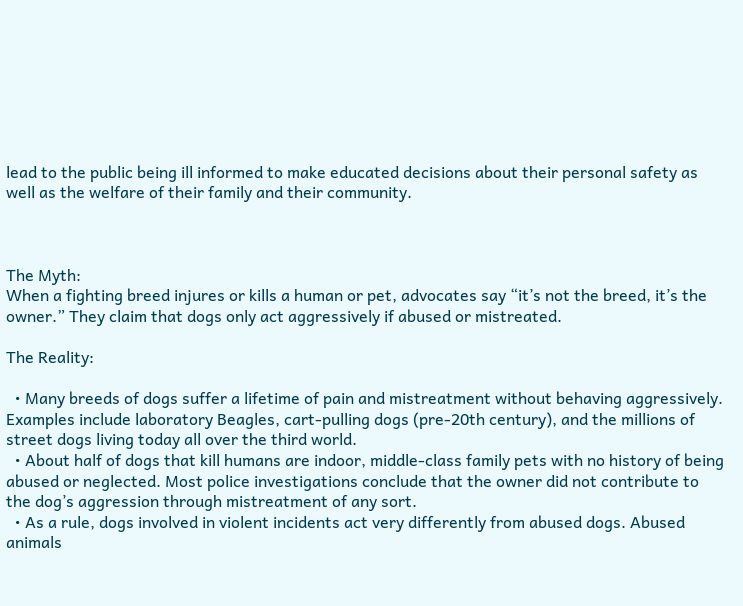lead to the public being ill informed to make educated decisions about their personal safety as well as the welfare of their family and their community.



The Myth:
When a fighting breed injures or kills a human or pet, advocates say “it’s not the breed, it’s the owner.” They claim that dogs only act aggressively if abused or mistreated.

The Reality:

  • Many breeds of dogs suffer a lifetime of pain and mistreatment without behaving aggressively. Examples include laboratory Beagles, cart-pulling dogs (pre-20th century), and the millions of street dogs living today all over the third world.
  • About half of dogs that kill humans are indoor, middle-class family pets with no history of being abused or neglected. Most police investigations conclude that the owner did not contribute to the dog’s aggression through mistreatment of any sort.
  • As a rule, dogs involved in violent incidents act very differently from abused dogs. Abused animals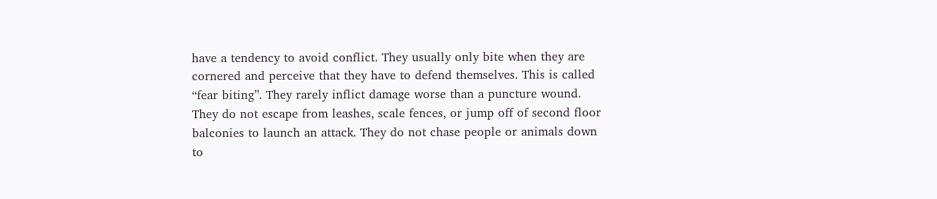have a tendency to avoid conflict. They usually only bite when they are cornered and perceive that they have to defend themselves. This is called “fear biting”. They rarely inflict damage worse than a puncture wound. They do not escape from leashes, scale fences, or jump off of second floor balconies to launch an attack. They do not chase people or animals down to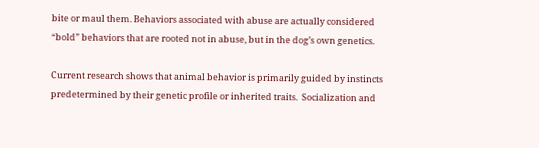bite or maul them. Behaviors associated with abuse are actually considered “bold” behaviors that are rooted not in abuse, but in the dog’s own genetics.

Current research shows that animal behavior is primarily guided by instincts predetermined by their genetic profile or inherited traits.  Socialization and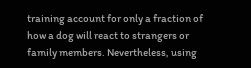training account for only a fraction of how a dog will react to strangers or family members. Nevertheless, using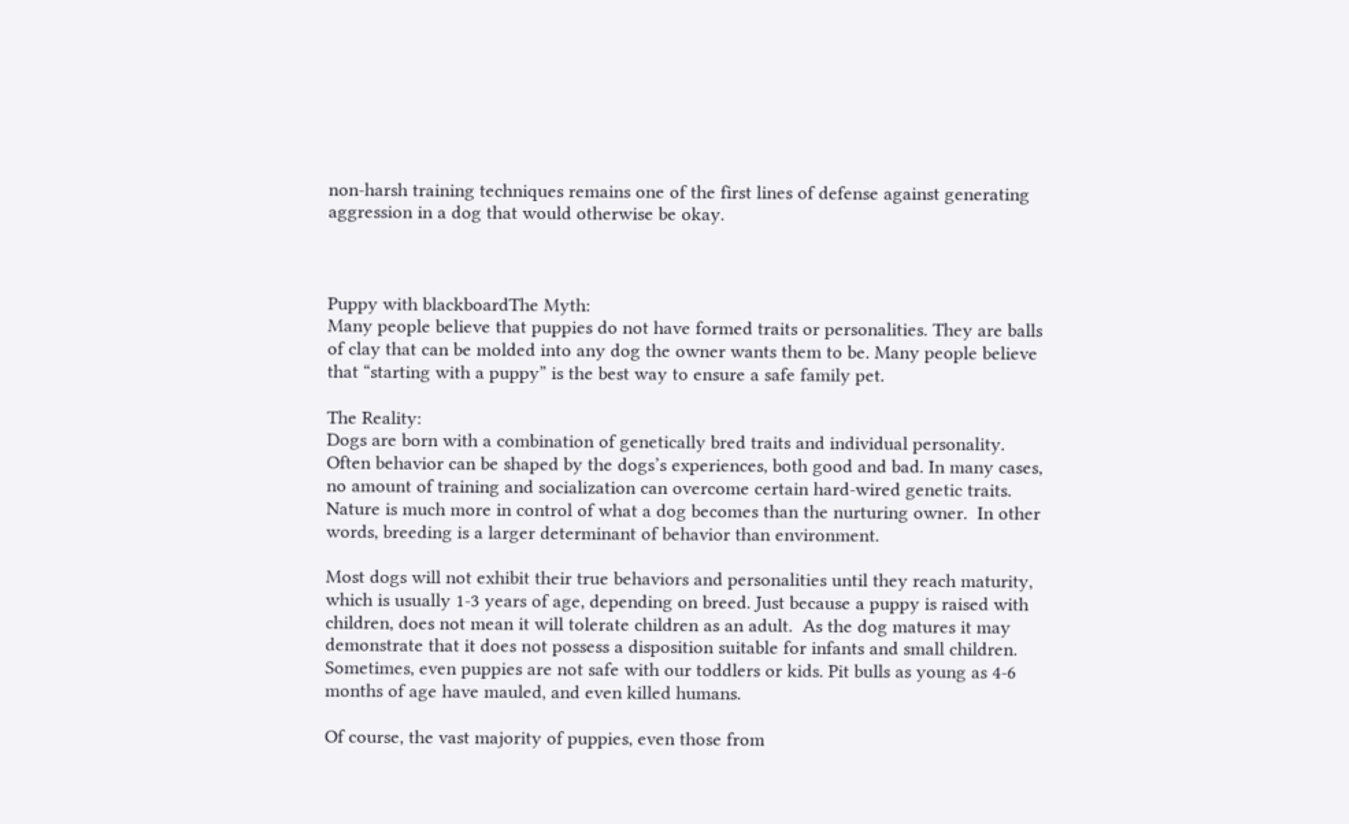non-harsh training techniques remains one of the first lines of defense against generating aggression in a dog that would otherwise be okay.



Puppy with blackboardThe Myth:
Many people believe that puppies do not have formed traits or personalities. They are balls of clay that can be molded into any dog the owner wants them to be. Many people believe that “starting with a puppy” is the best way to ensure a safe family pet.

The Reality:
Dogs are born with a combination of genetically bred traits and individual personality.  Often behavior can be shaped by the dogs’s experiences, both good and bad. In many cases, no amount of training and socialization can overcome certain hard-wired genetic traits. Nature is much more in control of what a dog becomes than the nurturing owner.  In other words, breeding is a larger determinant of behavior than environment.

Most dogs will not exhibit their true behaviors and personalities until they reach maturity, which is usually 1-3 years of age, depending on breed. Just because a puppy is raised with children, does not mean it will tolerate children as an adult.  As the dog matures it may demonstrate that it does not possess a disposition suitable for infants and small children. Sometimes, even puppies are not safe with our toddlers or kids. Pit bulls as young as 4-6 months of age have mauled, and even killed humans.

Of course, the vast majority of puppies, even those from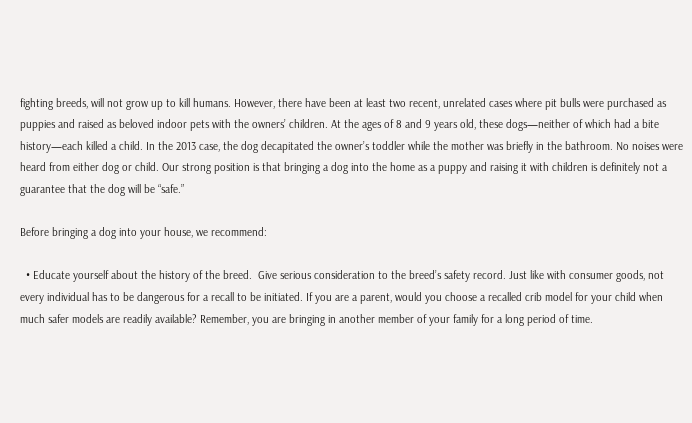fighting breeds, will not grow up to kill humans. However, there have been at least two recent, unrelated cases where pit bulls were purchased as puppies and raised as beloved indoor pets with the owners’ children. At the ages of 8 and 9 years old, these dogs—neither of which had a bite history—each killed a child. In the 2013 case, the dog decapitated the owner’s toddler while the mother was briefly in the bathroom. No noises were heard from either dog or child. Our strong position is that bringing a dog into the home as a puppy and raising it with children is definitely not a guarantee that the dog will be “safe.”

Before bringing a dog into your house, we recommend:

  • Educate yourself about the history of the breed.  Give serious consideration to the breed’s safety record. Just like with consumer goods, not every individual has to be dangerous for a recall to be initiated. If you are a parent, would you choose a recalled crib model for your child when much safer models are readily available? Remember, you are bringing in another member of your family for a long period of time.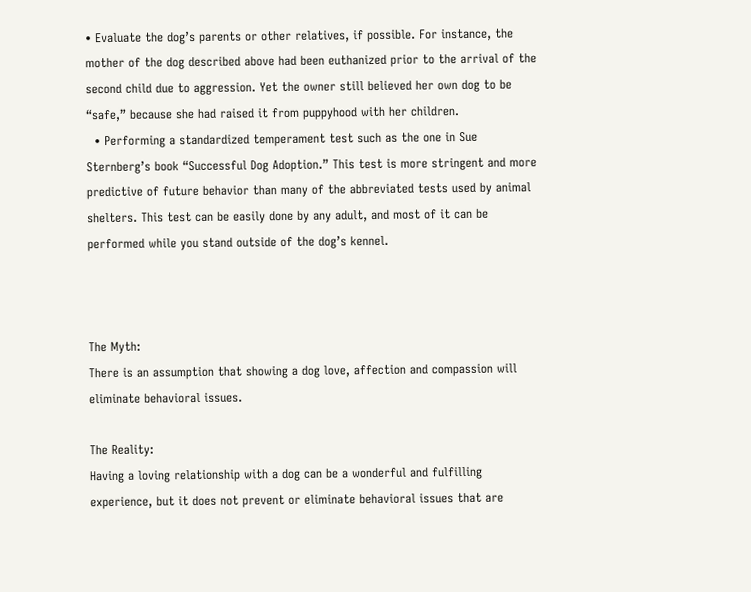• Evaluate the dog’s parents or other relatives, if possible. For instance, the mother of the dog described above had been euthanized prior to the arrival of the second child due to aggression. Yet the owner still believed her own dog to be “safe,” because she had raised it from puppyhood with her children.
  • Performing a standardized temperament test such as the one in Sue Sternberg’s book “Successful Dog Adoption.” This test is more stringent and more predictive of future behavior than many of the abbreviated tests used by animal shelters. This test can be easily done by any adult, and most of it can be performed while you stand outside of the dog’s kennel.



The Myth:
There is an assumption that showing a dog love, affection and compassion will eliminate behavioral issues.

The Reality:
Having a loving relationship with a dog can be a wonderful and fulfilling experience, but it does not prevent or eliminate behavioral issues that are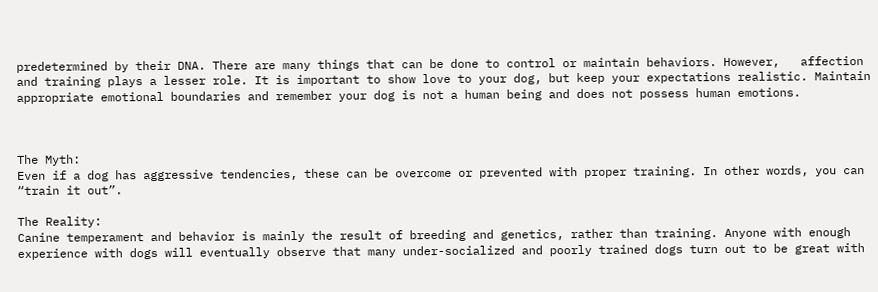predetermined by their DNA. There are many things that can be done to control or maintain behaviors. However,   affection and training plays a lesser role. It is important to show love to your dog, but keep your expectations realistic. Maintain appropriate emotional boundaries and remember your dog is not a human being and does not possess human emotions.



The Myth:
Even if a dog has aggressive tendencies, these can be overcome or prevented with proper training. In other words, you can “train it out”.

The Reality:
Canine temperament and behavior is mainly the result of breeding and genetics, rather than training. Anyone with enough experience with dogs will eventually observe that many under-socialized and poorly trained dogs turn out to be great with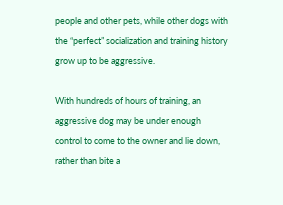people and other pets, while other dogs with the “perfect” socialization and training history grow up to be aggressive.

With hundreds of hours of training, an aggressive dog may be under enough control to come to the owner and lie down, rather than bite a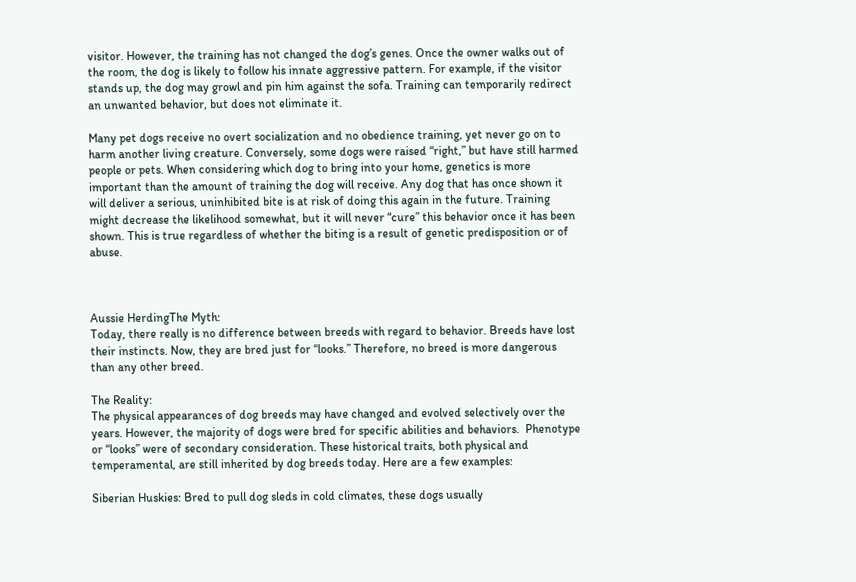visitor. However, the training has not changed the dog’s genes. Once the owner walks out of the room, the dog is likely to follow his innate aggressive pattern. For example, if the visitor stands up, the dog may growl and pin him against the sofa. Training can temporarily redirect an unwanted behavior, but does not eliminate it.

Many pet dogs receive no overt socialization and no obedience training, yet never go on to harm another living creature. Conversely, some dogs were raised “right,” but have still harmed people or pets. When considering which dog to bring into your home, genetics is more important than the amount of training the dog will receive. Any dog that has once shown it will deliver a serious, uninhibited bite is at risk of doing this again in the future. Training might decrease the likelihood somewhat, but it will never “cure” this behavior once it has been shown. This is true regardless of whether the biting is a result of genetic predisposition or of abuse.



Aussie HerdingThe Myth:
Today, there really is no difference between breeds with regard to behavior. Breeds have lost their instincts. Now, they are bred just for “looks.” Therefore, no breed is more dangerous than any other breed.

The Reality:
The physical appearances of dog breeds may have changed and evolved selectively over the years. However, the majority of dogs were bred for specific abilities and behaviors.  Phenotype or “looks” were of secondary consideration. These historical traits, both physical and temperamental, are still inherited by dog breeds today. Here are a few examples:

Siberian Huskies: Bred to pull dog sleds in cold climates, these dogs usually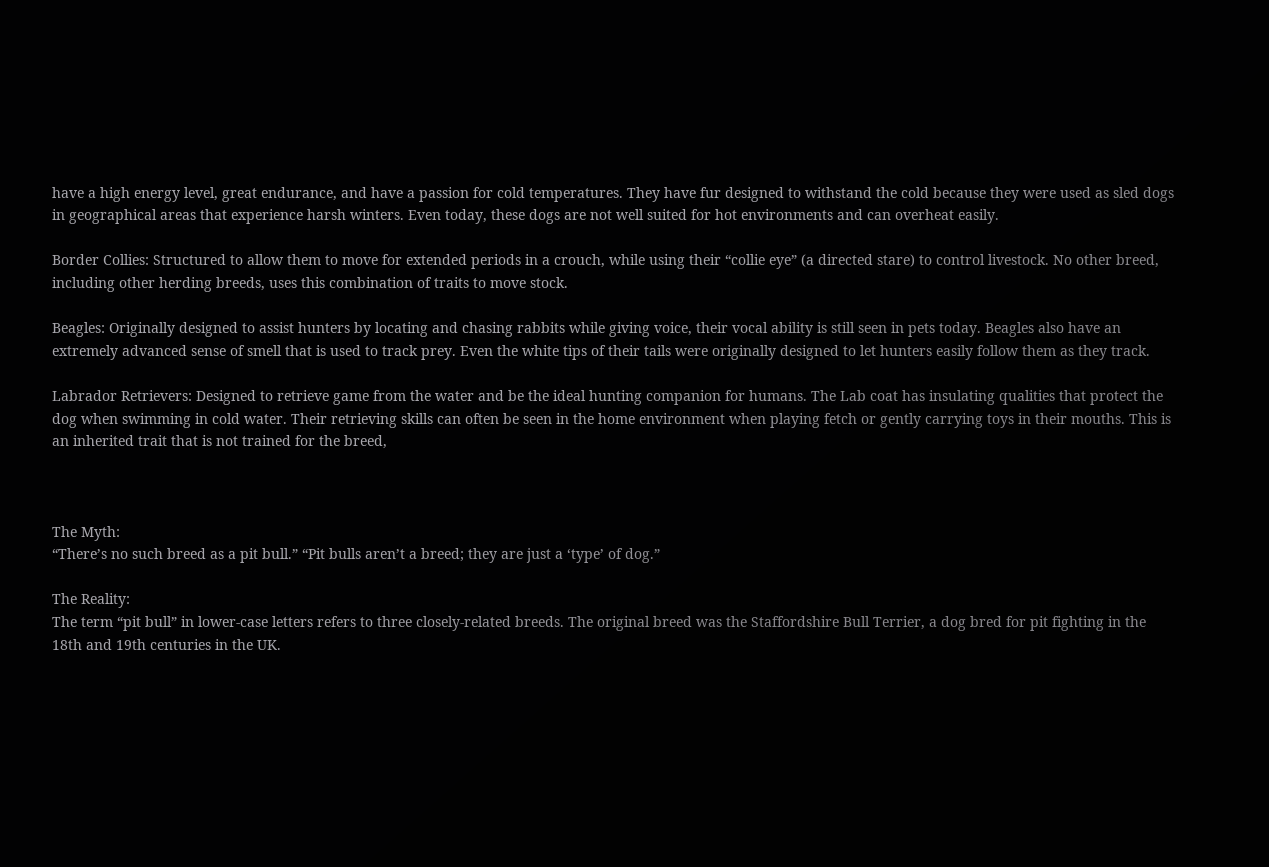have a high energy level, great endurance, and have a passion for cold temperatures. They have fur designed to withstand the cold because they were used as sled dogs in geographical areas that experience harsh winters. Even today, these dogs are not well suited for hot environments and can overheat easily.

Border Collies: Structured to allow them to move for extended periods in a crouch, while using their “collie eye” (a directed stare) to control livestock. No other breed, including other herding breeds, uses this combination of traits to move stock.

Beagles: Originally designed to assist hunters by locating and chasing rabbits while giving voice, their vocal ability is still seen in pets today. Beagles also have an extremely advanced sense of smell that is used to track prey. Even the white tips of their tails were originally designed to let hunters easily follow them as they track.

Labrador Retrievers: Designed to retrieve game from the water and be the ideal hunting companion for humans. The Lab coat has insulating qualities that protect the dog when swimming in cold water. Their retrieving skills can often be seen in the home environment when playing fetch or gently carrying toys in their mouths. This is an inherited trait that is not trained for the breed,



The Myth:
“There’s no such breed as a pit bull.” “Pit bulls aren’t a breed; they are just a ‘type’ of dog.”

The Reality:
The term “pit bull” in lower-case letters refers to three closely-related breeds. The original breed was the Staffordshire Bull Terrier, a dog bred for pit fighting in the 18th and 19th centuries in the UK.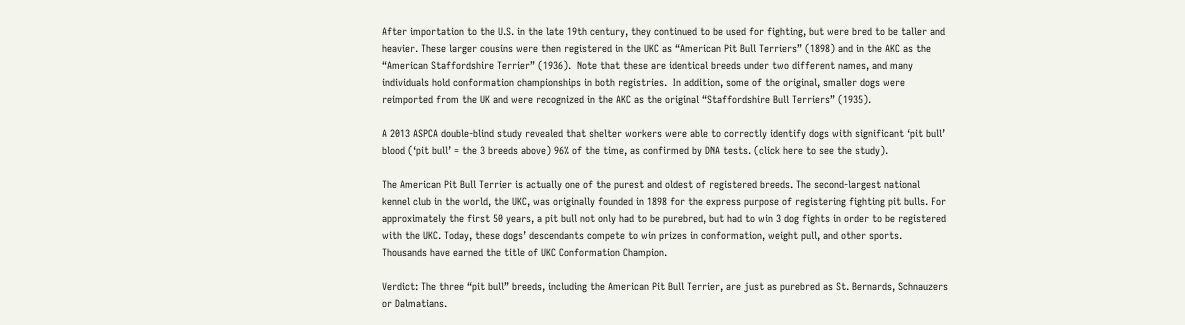After importation to the U.S. in the late 19th century, they continued to be used for fighting, but were bred to be taller and heavier. These larger cousins were then registered in the UKC as “American Pit Bull Terriers” (1898) and in the AKC as the “American Staffordshire Terrier” (1936).  Note that these are identical breeds under two different names, and many individuals hold conformation championships in both registries.  In addition, some of the original, smaller dogs were reimported from the UK and were recognized in the AKC as the original “Staffordshire Bull Terriers” (1935).

A 2013 ASPCA double-blind study revealed that shelter workers were able to correctly identify dogs with significant ‘pit bull’ blood (‘pit bull’ = the 3 breeds above) 96% of the time, as confirmed by DNA tests. (click here to see the study).

The American Pit Bull Terrier is actually one of the purest and oldest of registered breeds. The second-largest national kennel club in the world, the UKC, was originally founded in 1898 for the express purpose of registering fighting pit bulls. For approximately the first 50 years, a pit bull not only had to be purebred, but had to win 3 dog fights in order to be registered with the UKC. Today, these dogs’ descendants compete to win prizes in conformation, weight pull, and other sports. Thousands have earned the title of UKC Conformation Champion.

Verdict: The three “pit bull” breeds, including the American Pit Bull Terrier, are just as purebred as St. Bernards, Schnauzers or Dalmatians.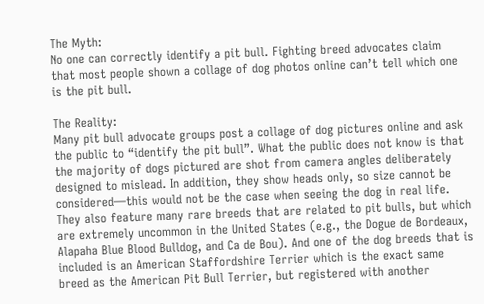The Myth:
No one can correctly identify a pit bull. Fighting breed advocates claim that most people shown a collage of dog photos online can’t tell which one is the pit bull.

The Reality:
Many pit bull advocate groups post a collage of dog pictures online and ask the public to “identify the pit bull”. What the public does not know is that the majority of dogs pictured are shot from camera angles deliberately designed to mislead. In addition, they show heads only, so size cannot be considered—this would not be the case when seeing the dog in real life. They also feature many rare breeds that are related to pit bulls, but which are extremely uncommon in the United States (e.g., the Dogue de Bordeaux, Alapaha Blue Blood Bulldog, and Ca de Bou). And one of the dog breeds that is included is an American Staffordshire Terrier which is the exact same breed as the American Pit Bull Terrier, but registered with another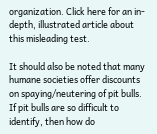organization. Click here for an in-depth, illustrated article about this misleading test.

It should also be noted that many humane societies offer discounts on spaying/neutering of pit bulls. If pit bulls are so difficult to identify, then how do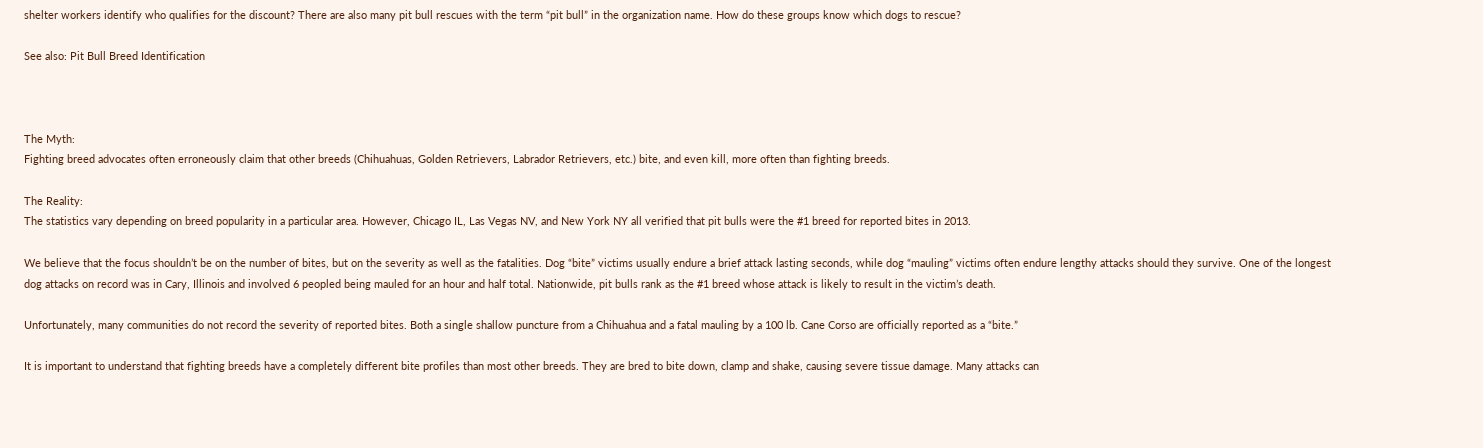shelter workers identify who qualifies for the discount? There are also many pit bull rescues with the term “pit bull” in the organization name. How do these groups know which dogs to rescue?

See also: Pit Bull Breed Identification



The Myth:
Fighting breed advocates often erroneously claim that other breeds (Chihuahuas, Golden Retrievers, Labrador Retrievers, etc.) bite, and even kill, more often than fighting breeds.

The Reality:
The statistics vary depending on breed popularity in a particular area. However, Chicago IL, Las Vegas NV, and New York NY all verified that pit bulls were the #1 breed for reported bites in 2013.

We believe that the focus shouldn’t be on the number of bites, but on the severity as well as the fatalities. Dog “bite” victims usually endure a brief attack lasting seconds, while dog “mauling” victims often endure lengthy attacks should they survive. One of the longest dog attacks on record was in Cary, Illinois and involved 6 peopled being mauled for an hour and half total. Nationwide, pit bulls rank as the #1 breed whose attack is likely to result in the victim’s death.

Unfortunately, many communities do not record the severity of reported bites. Both a single shallow puncture from a Chihuahua and a fatal mauling by a 100 lb. Cane Corso are officially reported as a “bite.”

It is important to understand that fighting breeds have a completely different bite profiles than most other breeds. They are bred to bite down, clamp and shake, causing severe tissue damage. Many attacks can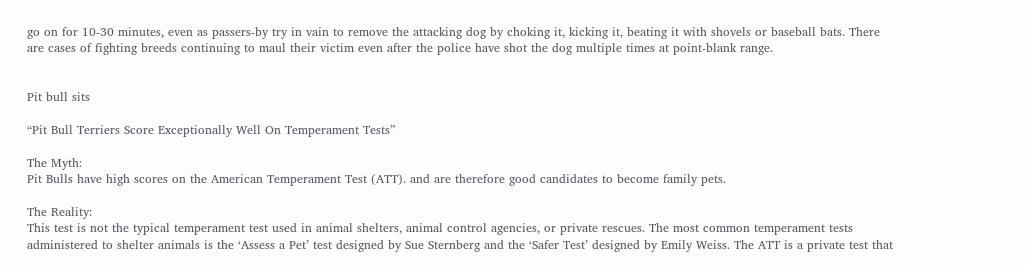go on for 10-30 minutes, even as passers-by try in vain to remove the attacking dog by choking it, kicking it, beating it with shovels or baseball bats. There are cases of fighting breeds continuing to maul their victim even after the police have shot the dog multiple times at point-blank range.


Pit bull sits

“Pit Bull Terriers Score Exceptionally Well On Temperament Tests”

The Myth:
Pit Bulls have high scores on the American Temperament Test (ATT). and are therefore good candidates to become family pets.

The Reality:
This test is not the typical temperament test used in animal shelters, animal control agencies, or private rescues. The most common temperament tests administered to shelter animals is the ‘Assess a Pet’ test designed by Sue Sternberg and the ‘Safer Test’ designed by Emily Weiss. The ATT is a private test that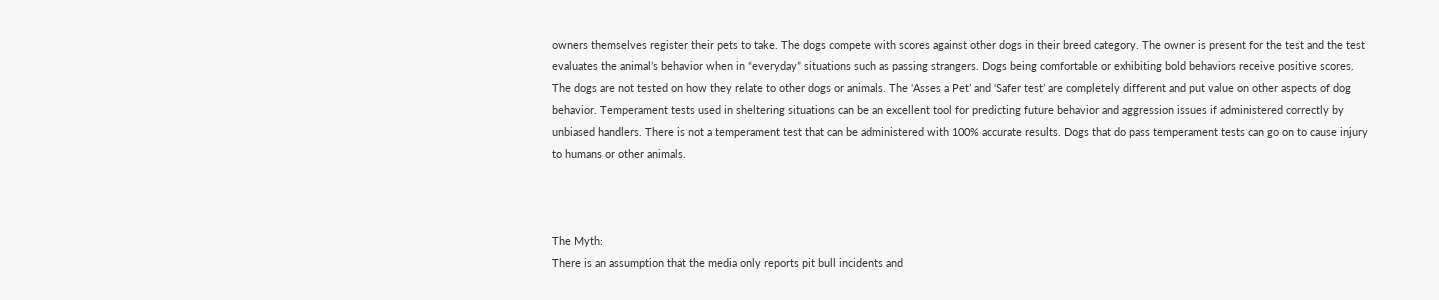owners themselves register their pets to take. The dogs compete with scores against other dogs in their breed category. The owner is present for the test and the test evaluates the animal’s behavior when in “everyday” situations such as passing strangers. Dogs being comfortable or exhibiting bold behaviors receive positive scores. The dogs are not tested on how they relate to other dogs or animals. The ‘Asses a Pet’ and ‘Safer test’ are completely different and put value on other aspects of dog behavior. Temperament tests used in sheltering situations can be an excellent tool for predicting future behavior and aggression issues if administered correctly by unbiased handlers. There is not a temperament test that can be administered with 100% accurate results. Dogs that do pass temperament tests can go on to cause injury to humans or other animals.



The Myth:
There is an assumption that the media only reports pit bull incidents and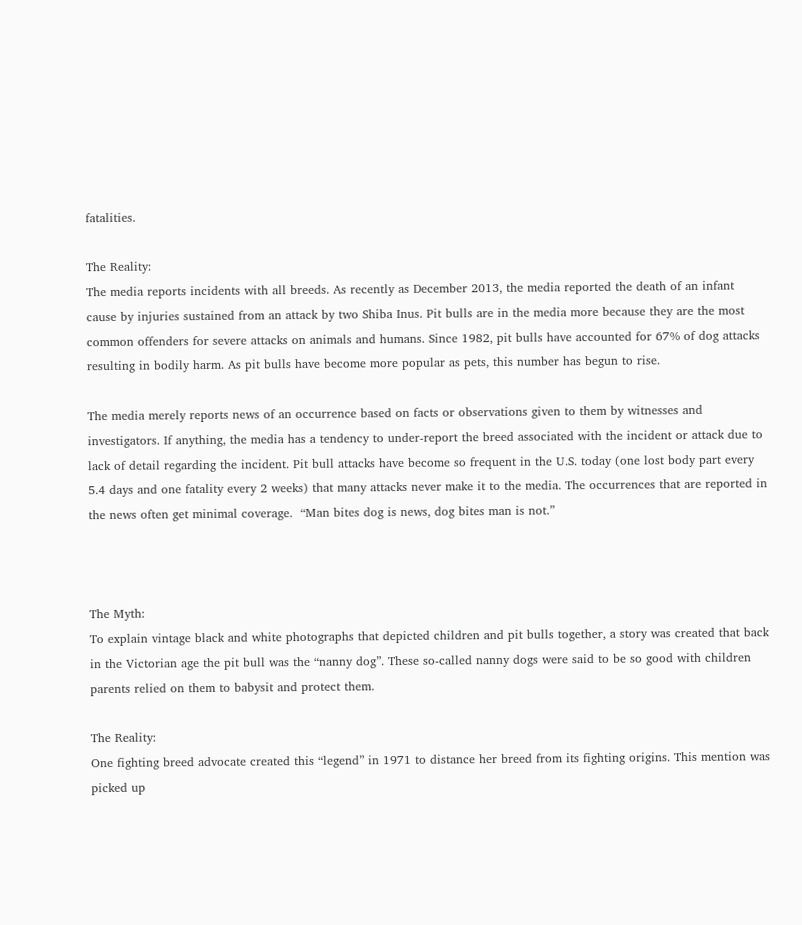fatalities.

The Reality:
The media reports incidents with all breeds. As recently as December 2013, the media reported the death of an infant cause by injuries sustained from an attack by two Shiba Inus. Pit bulls are in the media more because they are the most common offenders for severe attacks on animals and humans. Since 1982, pit bulls have accounted for 67% of dog attacks resulting in bodily harm. As pit bulls have become more popular as pets, this number has begun to rise.

The media merely reports news of an occurrence based on facts or observations given to them by witnesses and investigators. If anything, the media has a tendency to under-report the breed associated with the incident or attack due to lack of detail regarding the incident. Pit bull attacks have become so frequent in the U.S. today (one lost body part every 5.4 days and one fatality every 2 weeks) that many attacks never make it to the media. The occurrences that are reported in the news often get minimal coverage.  “Man bites dog is news, dog bites man is not.”



The Myth:
To explain vintage black and white photographs that depicted children and pit bulls together, a story was created that back in the Victorian age the pit bull was the “nanny dog”. These so-called nanny dogs were said to be so good with children parents relied on them to babysit and protect them.

The Reality:
One fighting breed advocate created this “legend” in 1971 to distance her breed from its fighting origins. This mention was picked up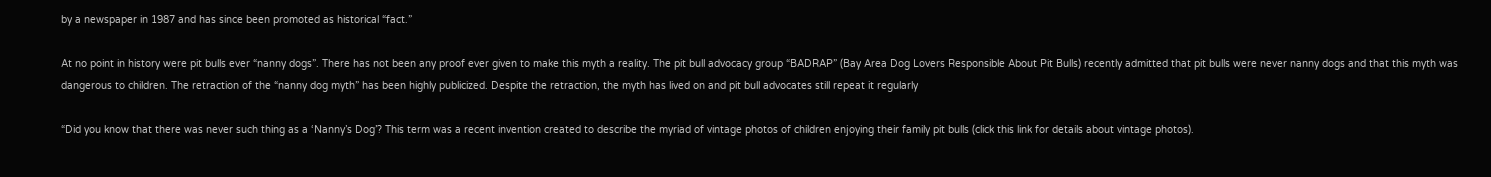by a newspaper in 1987 and has since been promoted as historical “fact.”

At no point in history were pit bulls ever “nanny dogs”. There has not been any proof ever given to make this myth a reality. The pit bull advocacy group “BADRAP” (Bay Area Dog Lovers Responsible About Pit Bulls) recently admitted that pit bulls were never nanny dogs and that this myth was dangerous to children. The retraction of the “nanny dog myth” has been highly publicized. Despite the retraction, the myth has lived on and pit bull advocates still repeat it regularly

“Did you know that there was never such thing as a ‘Nanny’s Dog’? This term was a recent invention created to describe the myriad of vintage photos of children enjoying their family pit bulls (click this link for details about vintage photos).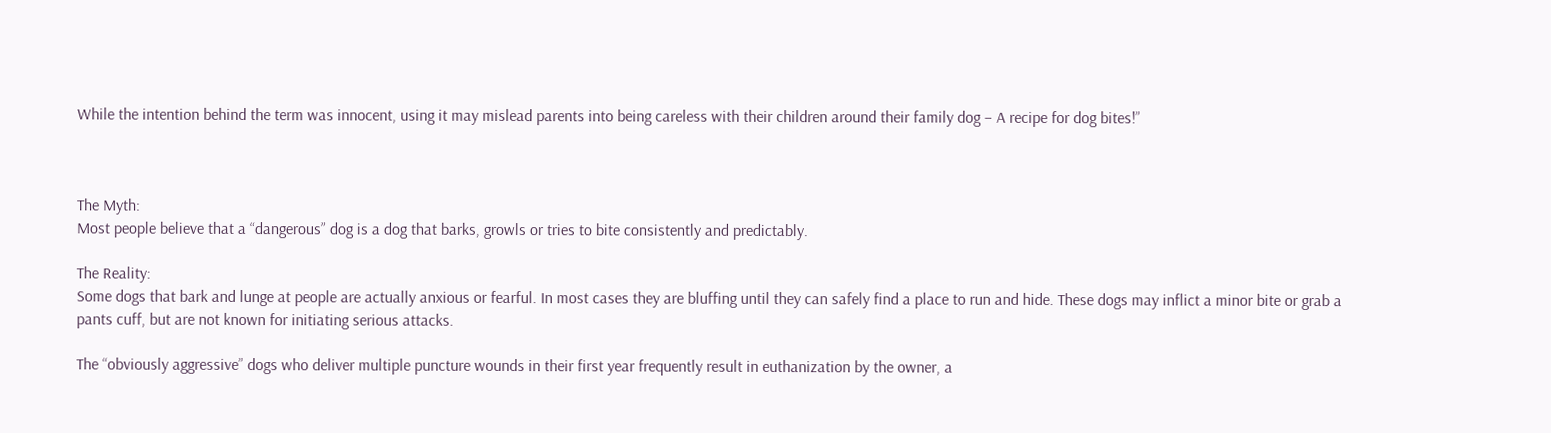While the intention behind the term was innocent, using it may mislead parents into being careless with their children around their family dog – A recipe for dog bites!”



The Myth:
Most people believe that a “dangerous” dog is a dog that barks, growls or tries to bite consistently and predictably.

The Reality:
Some dogs that bark and lunge at people are actually anxious or fearful. In most cases they are bluffing until they can safely find a place to run and hide. These dogs may inflict a minor bite or grab a pants cuff, but are not known for initiating serious attacks.

The “obviously aggressive” dogs who deliver multiple puncture wounds in their first year frequently result in euthanization by the owner, a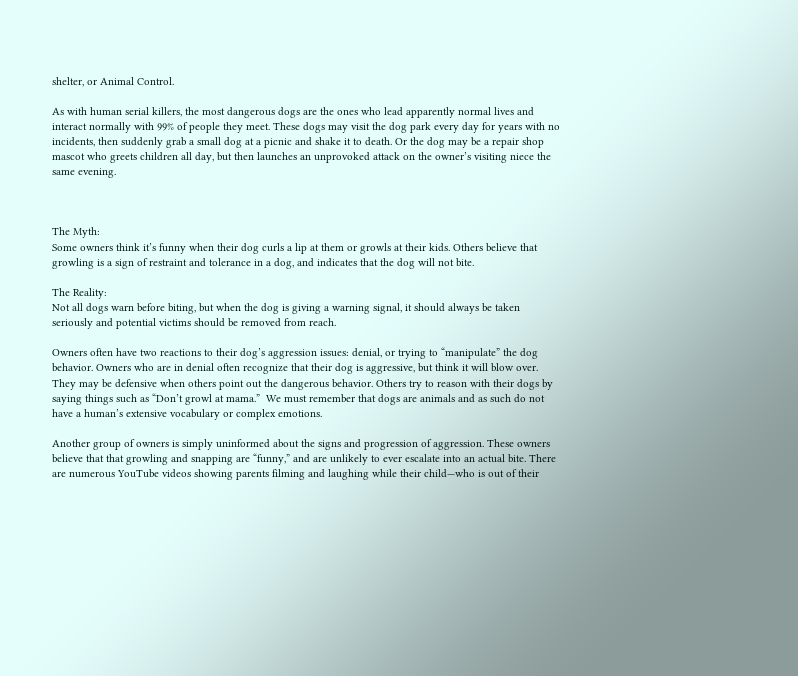shelter, or Animal Control.

As with human serial killers, the most dangerous dogs are the ones who lead apparently normal lives and interact normally with 99% of people they meet. These dogs may visit the dog park every day for years with no incidents, then suddenly grab a small dog at a picnic and shake it to death. Or the dog may be a repair shop mascot who greets children all day, but then launches an unprovoked attack on the owner’s visiting niece the same evening.



The Myth:
Some owners think it’s funny when their dog curls a lip at them or growls at their kids. Others believe that growling is a sign of restraint and tolerance in a dog, and indicates that the dog will not bite.

The Reality:
Not all dogs warn before biting, but when the dog is giving a warning signal, it should always be taken seriously and potential victims should be removed from reach.

Owners often have two reactions to their dog’s aggression issues: denial, or trying to “manipulate” the dog behavior. Owners who are in denial often recognize that their dog is aggressive, but think it will blow over. They may be defensive when others point out the dangerous behavior. Others try to reason with their dogs by saying things such as “Don’t growl at mama.”  We must remember that dogs are animals and as such do not have a human’s extensive vocabulary or complex emotions.

Another group of owners is simply uninformed about the signs and progression of aggression. These owners believe that that growling and snapping are “funny,” and are unlikely to ever escalate into an actual bite. There are numerous YouTube videos showing parents filming and laughing while their child—who is out of their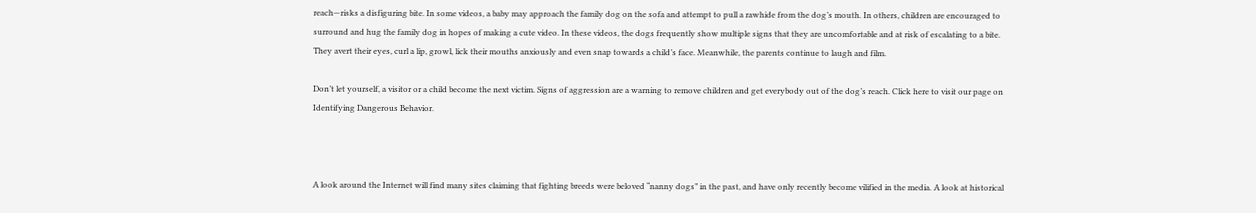reach—risks a disfiguring bite. In some videos, a baby may approach the family dog on the sofa and attempt to pull a rawhide from the dog’s mouth. In others, children are encouraged to surround and hug the family dog in hopes of making a cute video. In these videos, the dogs frequently show multiple signs that they are uncomfortable and at risk of escalating to a bite. They avert their eyes, curl a lip, growl, lick their mouths anxiously and even snap towards a child’s face. Meanwhile, the parents continue to laugh and film.

Don’t let yourself, a visitor or a child become the next victim. Signs of aggression are a warning to remove children and get everybody out of the dog’s reach. Click here to visit our page on Identifying Dangerous Behavior.



A look around the Internet will find many sites claiming that fighting breeds were beloved “nanny dogs” in the past, and have only recently become vilified in the media. A look at historical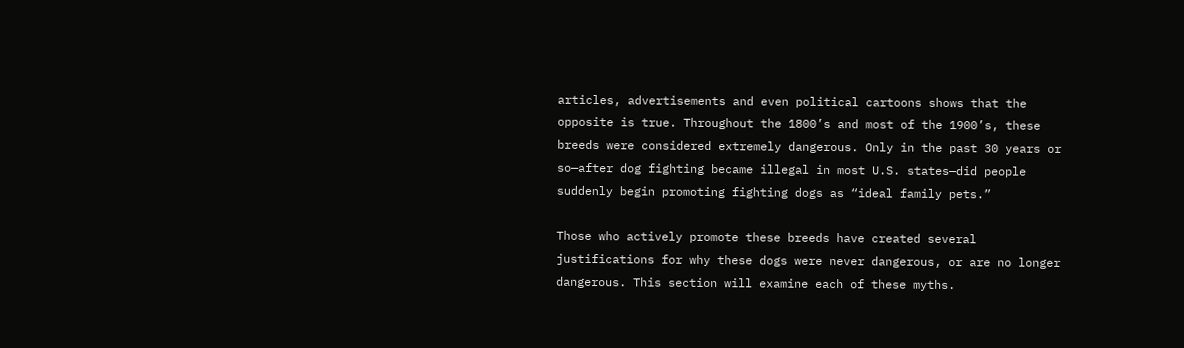articles, advertisements and even political cartoons shows that the opposite is true. Throughout the 1800’s and most of the 1900’s, these breeds were considered extremely dangerous. Only in the past 30 years or so—after dog fighting became illegal in most U.S. states—did people suddenly begin promoting fighting dogs as “ideal family pets.”

Those who actively promote these breeds have created several justifications for why these dogs were never dangerous, or are no longer dangerous. This section will examine each of these myths.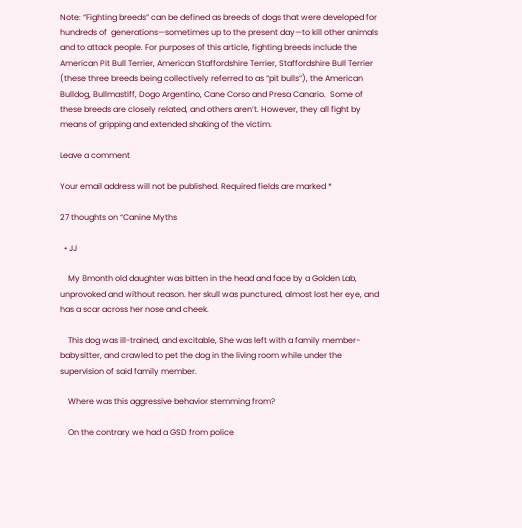Note: “Fighting breeds” can be defined as breeds of dogs that were developed for hundreds of  generations—sometimes up to the present day—to kill other animals and to attack people. For purposes of this article, fighting breeds include the American Pit Bull Terrier, American Staffordshire Terrier, Staffordshire Bull Terrier (these three breeds being collectively referred to as “pit bulls”), the American Bulldog, Bullmastiff, Dogo Argentino, Cane Corso and Presa Canario.  Some of these breeds are closely related, and others aren’t. However, they all fight by means of gripping and extended shaking of the victim.

Leave a comment

Your email address will not be published. Required fields are marked *

27 thoughts on “Canine Myths

  • JJ

    My 8month old daughter was bitten in the head and face by a Golden Lab, unprovoked and without reason. her skull was punctured, almost lost her eye, and has a scar across her nose and cheek.

    This dog was ill-trained, and excitable, She was left with a family member-babysitter, and crawled to pet the dog in the living room while under the supervision of said family member.

    Where was this aggressive behavior stemming from?

    On the contrary we had a GSD from police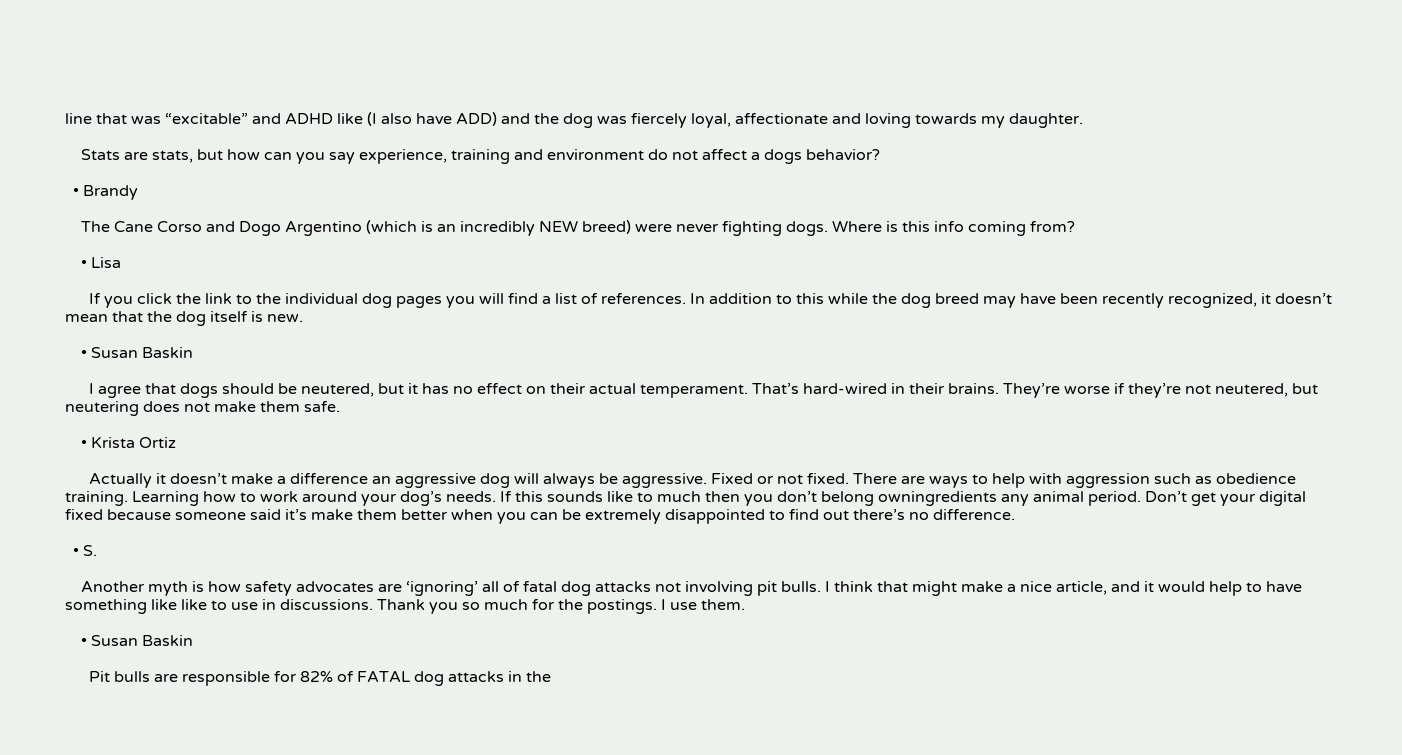line that was “excitable” and ADHD like (I also have ADD) and the dog was fiercely loyal, affectionate and loving towards my daughter.

    Stats are stats, but how can you say experience, training and environment do not affect a dogs behavior?

  • Brandy

    The Cane Corso and Dogo Argentino (which is an incredibly NEW breed) were never fighting dogs. Where is this info coming from?

    • Lisa

      If you click the link to the individual dog pages you will find a list of references. In addition to this while the dog breed may have been recently recognized, it doesn’t mean that the dog itself is new.

    • Susan Baskin

      I agree that dogs should be neutered, but it has no effect on their actual temperament. That’s hard-wired in their brains. They’re worse if they’re not neutered, but neutering does not make them safe.

    • Krista Ortiz

      Actually it doesn’t make a difference an aggressive dog will always be aggressive. Fixed or not fixed. There are ways to help with aggression such as obedience training. Learning how to work around your dog’s needs. If this sounds like to much then you don’t belong owningredients any animal period. Don’t get your digital fixed because someone said it’s make them better when you can be extremely disappointed to find out there’s no difference.

  • S.

    Another myth is how safety advocates are ‘ignoring’ all of fatal dog attacks not involving pit bulls. I think that might make a nice article, and it would help to have something like like to use in discussions. Thank you so much for the postings. I use them.

    • Susan Baskin

      Pit bulls are responsible for 82% of FATAL dog attacks in the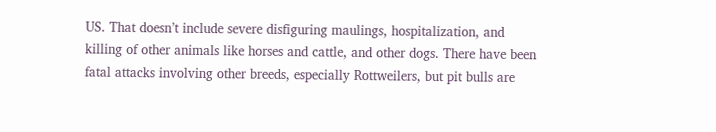US. That doesn’t include severe disfiguring maulings, hospitalization, and killing of other animals like horses and cattle, and other dogs. There have been fatal attacks involving other breeds, especially Rottweilers, but pit bulls are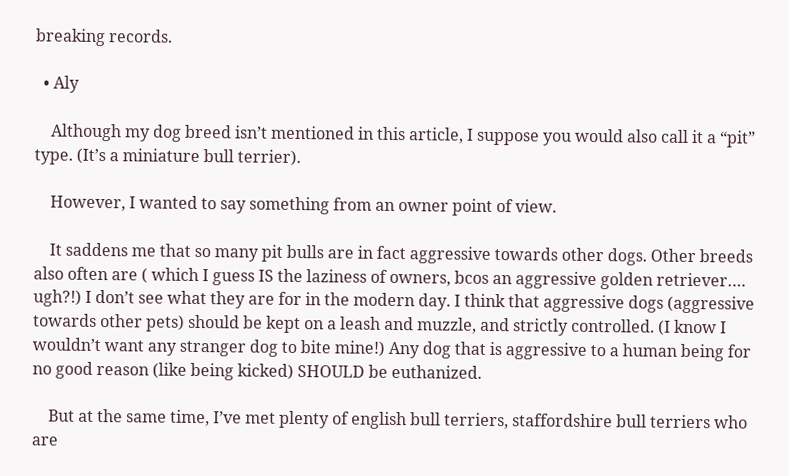breaking records.

  • Aly

    Although my dog breed isn’t mentioned in this article, I suppose you would also call it a “pit” type. (It’s a miniature bull terrier).

    However, I wanted to say something from an owner point of view.

    It saddens me that so many pit bulls are in fact aggressive towards other dogs. Other breeds also often are ( which I guess IS the laziness of owners, bcos an aggressive golden retriever…. ugh?!) I don’t see what they are for in the modern day. I think that aggressive dogs (aggressive towards other pets) should be kept on a leash and muzzle, and strictly controlled. (I know I wouldn’t want any stranger dog to bite mine!) Any dog that is aggressive to a human being for no good reason (like being kicked) SHOULD be euthanized.

    But at the same time, I’ve met plenty of english bull terriers, staffordshire bull terriers who are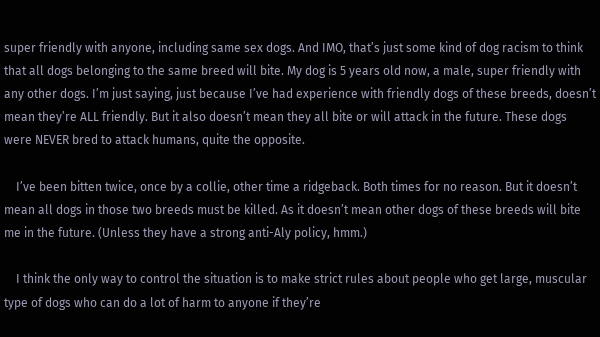super friendly with anyone, including same sex dogs. And IMO, that’s just some kind of dog racism to think that all dogs belonging to the same breed will bite. My dog is 5 years old now, a male, super friendly with any other dogs. I’m just saying, just because I’ve had experience with friendly dogs of these breeds, doesn’t mean they’re ALL friendly. But it also doesn’t mean they all bite or will attack in the future. These dogs were NEVER bred to attack humans, quite the opposite.

    I’ve been bitten twice, once by a collie, other time a ridgeback. Both times for no reason. But it doesn’t mean all dogs in those two breeds must be killed. As it doesn’t mean other dogs of these breeds will bite me in the future. (Unless they have a strong anti-Aly policy, hmm.)

    I think the only way to control the situation is to make strict rules about people who get large, muscular type of dogs who can do a lot of harm to anyone if they’re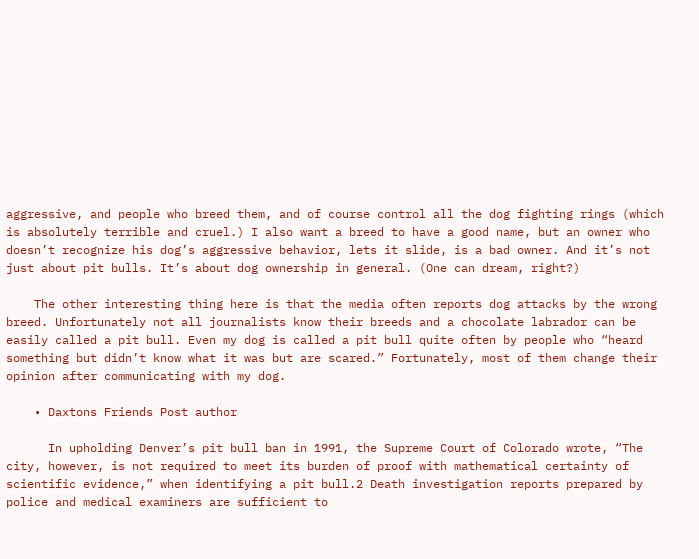aggressive, and people who breed them, and of course control all the dog fighting rings (which is absolutely terrible and cruel.) I also want a breed to have a good name, but an owner who doesn’t recognize his dog’s aggressive behavior, lets it slide, is a bad owner. And it’s not just about pit bulls. It’s about dog ownership in general. (One can dream, right?)

    The other interesting thing here is that the media often reports dog attacks by the wrong breed. Unfortunately not all journalists know their breeds and a chocolate labrador can be easily called a pit bull. Even my dog is called a pit bull quite often by people who “heard something but didn’t know what it was but are scared.” Fortunately, most of them change their opinion after communicating with my dog.

    • Daxtons Friends Post author

      In upholding Denver’s pit bull ban in 1991, the Supreme Court of Colorado wrote, “The city, however, is not required to meet its burden of proof with mathematical certainty of scientific evidence,” when identifying a pit bull.2 Death investigation reports prepared by police and medical examiners are sufficient to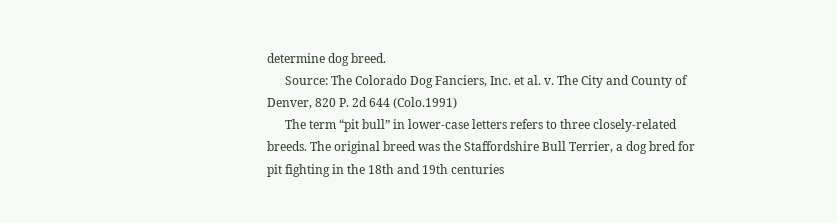determine dog breed.
      Source: The Colorado Dog Fanciers, Inc. et al. v. The City and County of Denver, 820 P. 2d 644 (Colo.1991)
      The term “pit bull” in lower-case letters refers to three closely-related breeds. The original breed was the Staffordshire Bull Terrier, a dog bred for pit fighting in the 18th and 19th centuries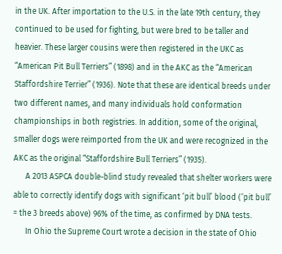in the UK. After importation to the U.S. in the late 19th century, they continued to be used for fighting, but were bred to be taller and heavier. These larger cousins were then registered in the UKC as “American Pit Bull Terriers” (1898) and in the AKC as the “American Staffordshire Terrier” (1936). Note that these are identical breeds under two different names, and many individuals hold conformation championships in both registries. In addition, some of the original, smaller dogs were reimported from the UK and were recognized in the AKC as the original “Staffordshire Bull Terriers” (1935).
      A 2013 ASPCA double-blind study revealed that shelter workers were able to correctly identify dogs with significant ‘pit bull’ blood (‘pit bull’ = the 3 breeds above) 96% of the time, as confirmed by DNA tests.
      In Ohio the Supreme Court wrote a decision in the state of Ohio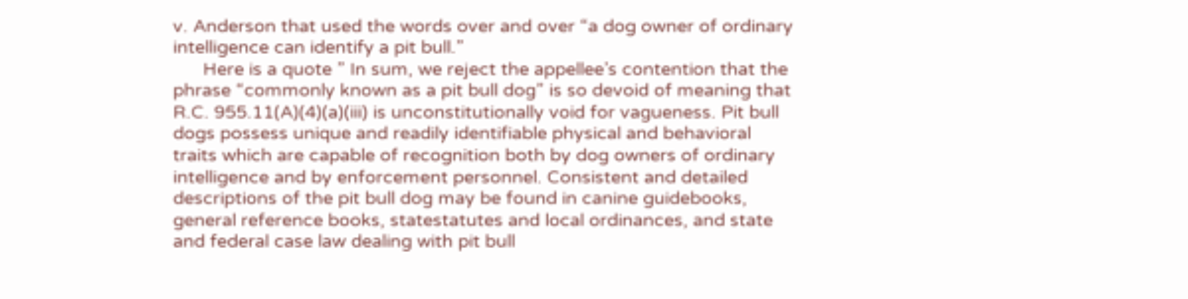v. Anderson that used the words over and over “a dog owner of ordinary intelligence can identify a pit bull.”
      Here is a quote ” In sum, we reject the appellee’s contention that the phrase “commonly known as a pit bull dog” is so devoid of meaning that R.C. 955.11(A)(4)(a)(iii) is unconstitutionally void for vagueness. Pit bull dogs possess unique and readily identifiable physical and behavioral traits which are capable of recognition both by dog owners of ordinary intelligence and by enforcement personnel. Consistent and detailed descriptions of the pit bull dog may be found in canine guidebooks, general reference books, statestatutes and local ordinances, and state and federal case law dealing with pit bull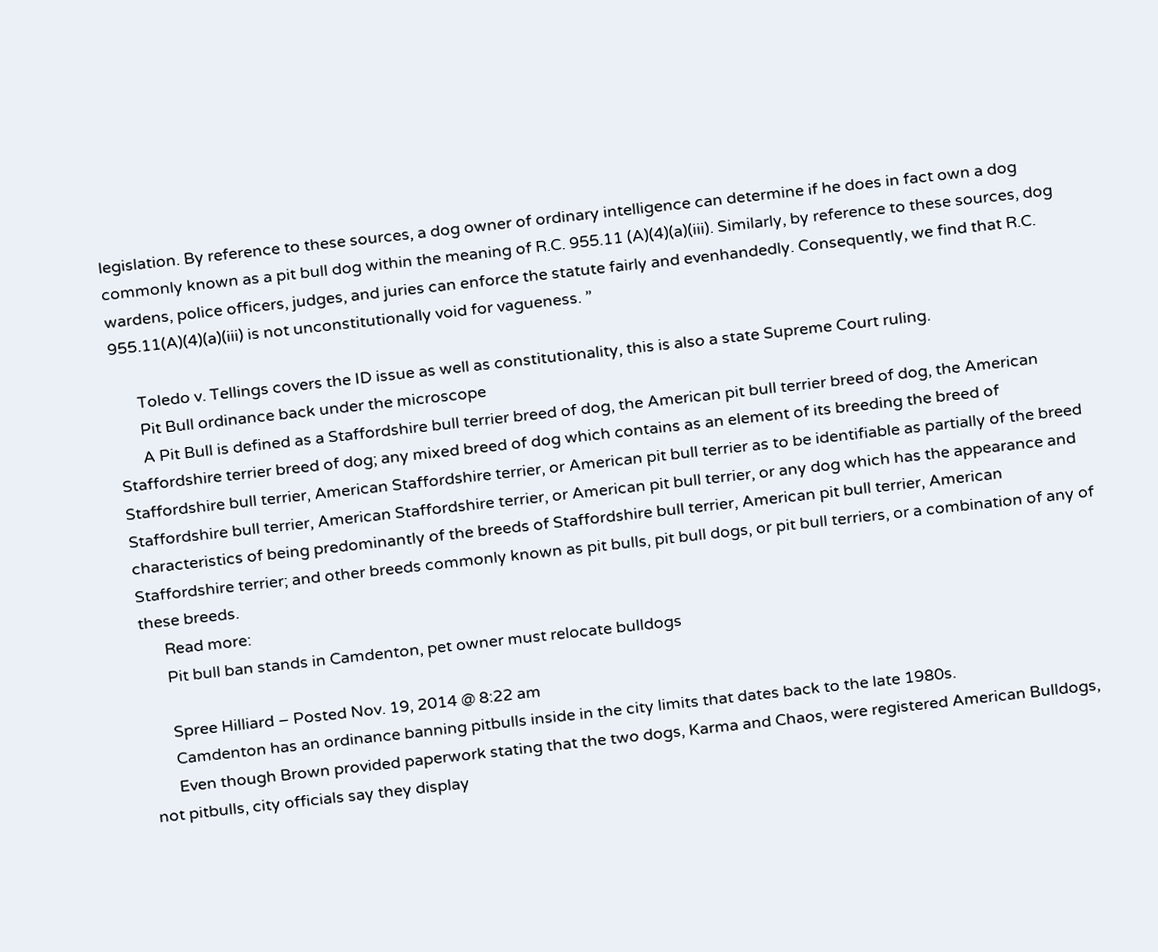legislation. By reference to these sources, a dog owner of ordinary intelligence can determine if he does in fact own a dog commonly known as a pit bull dog within the meaning of R.C. 955.11 (A)(4)(a)(iii). Similarly, by reference to these sources, dog wardens, police officers, judges, and juries can enforce the statute fairly and evenhandedly. Consequently, we find that R.C. 955.11(A)(4)(a)(iii) is not unconstitutionally void for vagueness. ”

      Toledo v. Tellings covers the ID issue as well as constitutionality, this is also a state Supreme Court ruling.
      Pit Bull ordinance back under the microscope
      A Pit Bull is defined as a Staffordshire bull terrier breed of dog, the American pit bull terrier breed of dog, the American Staffordshire terrier breed of dog; any mixed breed of dog which contains as an element of its breeding the breed of Staffordshire bull terrier, American Staffordshire terrier, or American pit bull terrier as to be identifiable as partially of the breed Staffordshire bull terrier, American Staffordshire terrier, or American pit bull terrier, or any dog which has the appearance and characteristics of being predominantly of the breeds of Staffordshire bull terrier, American pit bull terrier, American Staffordshire terrier; and other breeds commonly known as pit bulls, pit bull dogs, or pit bull terriers, or a combination of any of these breeds.
      Read more:
      Pit bull ban stands in Camdenton, pet owner must relocate bulldogs

      Spree Hilliard – Posted Nov. 19, 2014 @ 8:22 am
      Camdenton has an ordinance banning pitbulls inside in the city limits that dates back to the late 1980s.
      Even though Brown provided paperwork stating that the two dogs, Karma and Chaos, were registered American Bulldogs, not pitbulls, city officials say they display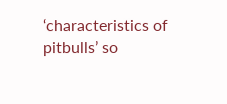‘characteristics of pitbulls’ so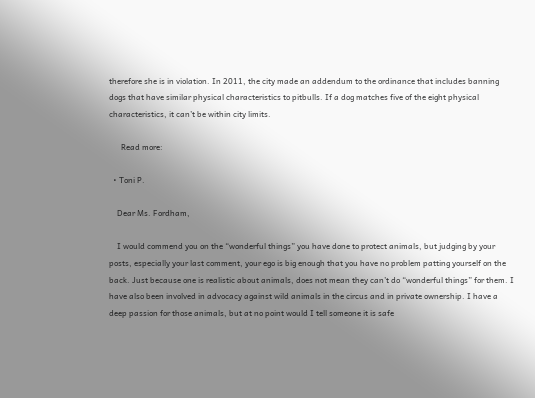therefore she is in violation. In 2011, the city made an addendum to the ordinance that includes banning dogs that have similar physical characteristics to pitbulls. If a dog matches five of the eight physical characteristics, it can’t be within city limits.

      Read more:

  • Toni P.

    Dear Ms. Fordham,

    I would commend you on the “wonderful things” you have done to protect animals, but judging by your posts, especially your last comment, your ego is big enough that you have no problem patting yourself on the back. Just because one is realistic about animals, does not mean they can’t do “wonderful things” for them. I have also been involved in advocacy against wild animals in the circus and in private ownership. I have a deep passion for those animals, but at no point would I tell someone it is safe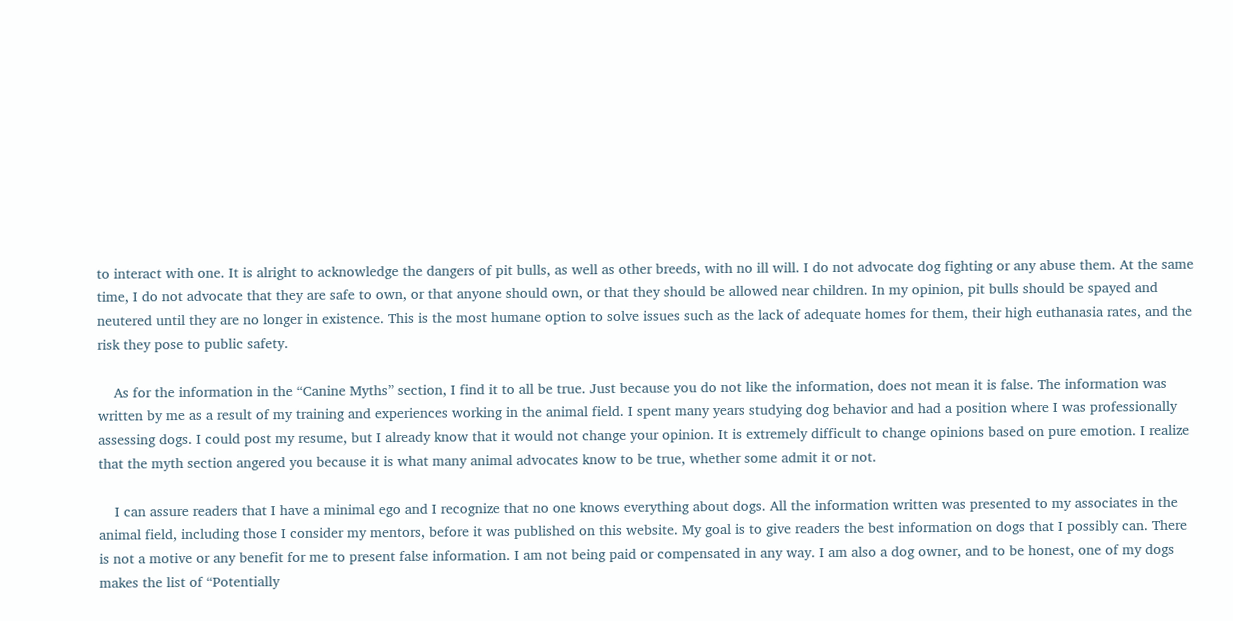to interact with one. It is alright to acknowledge the dangers of pit bulls, as well as other breeds, with no ill will. I do not advocate dog fighting or any abuse them. At the same time, I do not advocate that they are safe to own, or that anyone should own, or that they should be allowed near children. In my opinion, pit bulls should be spayed and neutered until they are no longer in existence. This is the most humane option to solve issues such as the lack of adequate homes for them, their high euthanasia rates, and the risk they pose to public safety.

    As for the information in the “Canine Myths” section, I find it to all be true. Just because you do not like the information, does not mean it is false. The information was written by me as a result of my training and experiences working in the animal field. I spent many years studying dog behavior and had a position where I was professionally assessing dogs. I could post my resume, but I already know that it would not change your opinion. It is extremely difficult to change opinions based on pure emotion. I realize that the myth section angered you because it is what many animal advocates know to be true, whether some admit it or not.

    I can assure readers that I have a minimal ego and I recognize that no one knows everything about dogs. All the information written was presented to my associates in the animal field, including those I consider my mentors, before it was published on this website. My goal is to give readers the best information on dogs that I possibly can. There is not a motive or any benefit for me to present false information. I am not being paid or compensated in any way. I am also a dog owner, and to be honest, one of my dogs makes the list of “Potentially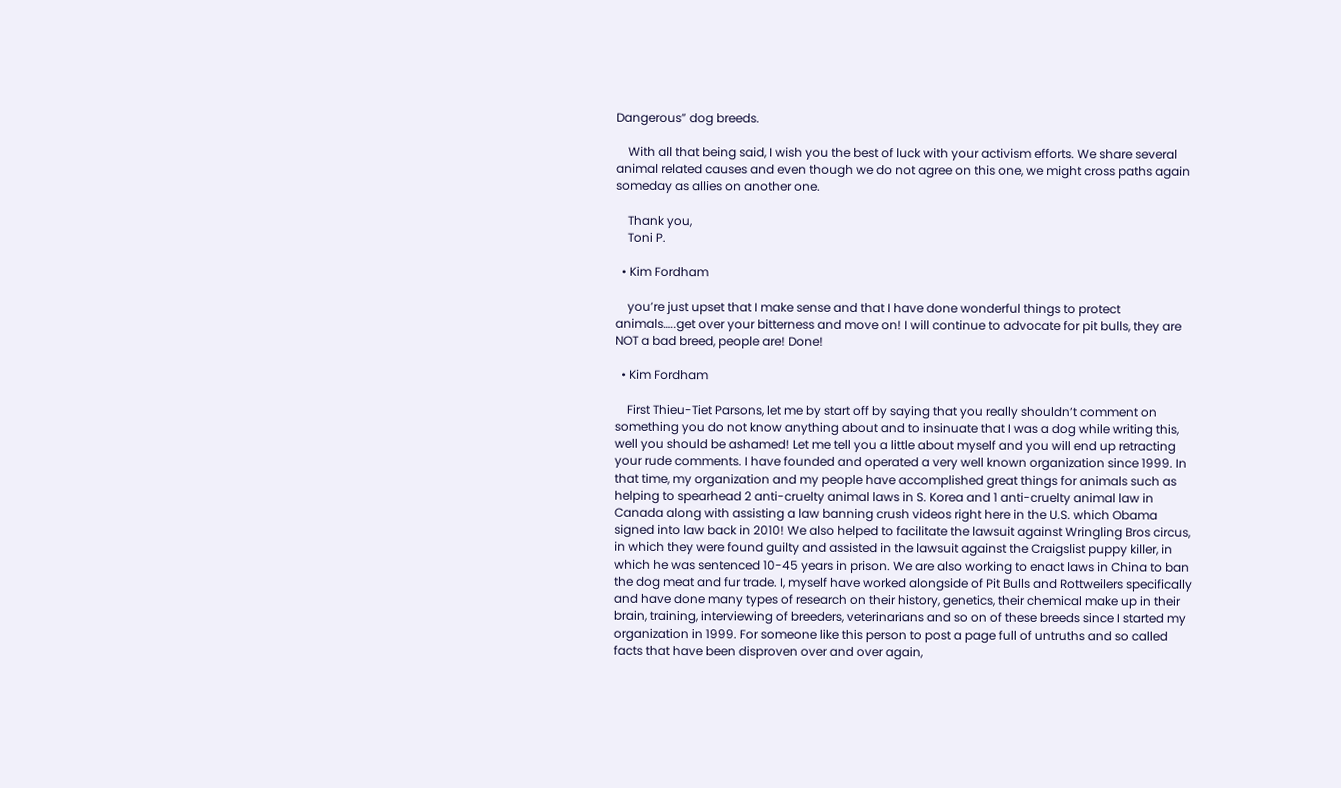Dangerous” dog breeds.

    With all that being said, I wish you the best of luck with your activism efforts. We share several animal related causes and even though we do not agree on this one, we might cross paths again someday as allies on another one.

    Thank you,
    Toni P.

  • Kim Fordham

    you’re just upset that I make sense and that I have done wonderful things to protect animals…..get over your bitterness and move on! I will continue to advocate for pit bulls, they are NOT a bad breed, people are! Done!

  • Kim Fordham

    First Thieu-Tiet Parsons, let me by start off by saying that you really shouldn’t comment on something you do not know anything about and to insinuate that I was a dog while writing this, well you should be ashamed! Let me tell you a little about myself and you will end up retracting your rude comments. I have founded and operated a very well known organization since 1999. In that time, my organization and my people have accomplished great things for animals such as helping to spearhead 2 anti-cruelty animal laws in S. Korea and 1 anti-cruelty animal law in Canada along with assisting a law banning crush videos right here in the U.S. which Obama signed into law back in 2010! We also helped to facilitate the lawsuit against Wringling Bros circus, in which they were found guilty and assisted in the lawsuit against the Craigslist puppy killer, in which he was sentenced 10-45 years in prison. We are also working to enact laws in China to ban the dog meat and fur trade. I, myself have worked alongside of Pit Bulls and Rottweilers specifically and have done many types of research on their history, genetics, their chemical make up in their brain, training, interviewing of breeders, veterinarians and so on of these breeds since I started my organization in 1999. For someone like this person to post a page full of untruths and so called facts that have been disproven over and over again,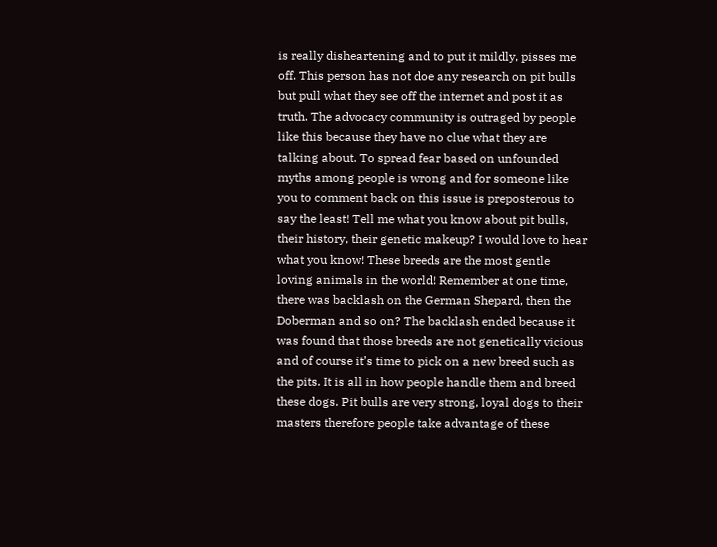is really disheartening and to put it mildly, pisses me off. This person has not doe any research on pit bulls but pull what they see off the internet and post it as truth. The advocacy community is outraged by people like this because they have no clue what they are talking about. To spread fear based on unfounded myths among people is wrong and for someone like you to comment back on this issue is preposterous to say the least! Tell me what you know about pit bulls, their history, their genetic makeup? I would love to hear what you know! These breeds are the most gentle loving animals in the world! Remember at one time, there was backlash on the German Shepard, then the Doberman and so on? The backlash ended because it was found that those breeds are not genetically vicious and of course it’s time to pick on a new breed such as the pits. It is all in how people handle them and breed these dogs. Pit bulls are very strong, loyal dogs to their masters therefore people take advantage of these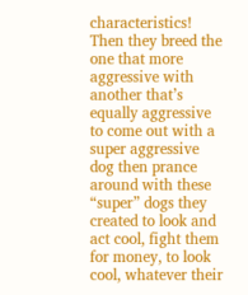characteristics! Then they breed the one that more aggressive with another that’s equally aggressive to come out with a super aggressive dog then prance around with these “super” dogs they created to look and act cool, fight them for money, to look cool, whatever their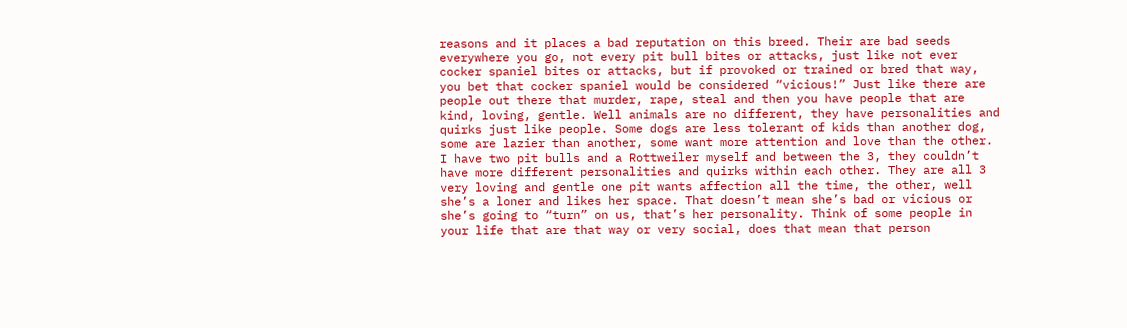reasons and it places a bad reputation on this breed. Their are bad seeds everywhere you go, not every pit bull bites or attacks, just like not ever cocker spaniel bites or attacks, but if provoked or trained or bred that way, you bet that cocker spaniel would be considered “vicious!” Just like there are people out there that murder, rape, steal and then you have people that are kind, loving, gentle. Well animals are no different, they have personalities and quirks just like people. Some dogs are less tolerant of kids than another dog, some are lazier than another, some want more attention and love than the other. I have two pit bulls and a Rottweiler myself and between the 3, they couldn’t have more different personalities and quirks within each other. They are all 3 very loving and gentle one pit wants affection all the time, the other, well she’s a loner and likes her space. That doesn’t mean she’s bad or vicious or she’s going to “turn” on us, that’s her personality. Think of some people in your life that are that way or very social, does that mean that person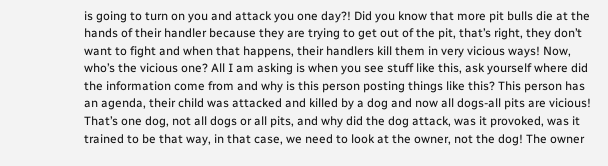is going to turn on you and attack you one day?! Did you know that more pit bulls die at the hands of their handler because they are trying to get out of the pit, that’s right, they don’t want to fight and when that happens, their handlers kill them in very vicious ways! Now, who’s the vicious one? All I am asking is when you see stuff like this, ask yourself where did the information come from and why is this person posting things like this? This person has an agenda, their child was attacked and killed by a dog and now all dogs-all pits are vicious! That’s one dog, not all dogs or all pits, and why did the dog attack, was it provoked, was it trained to be that way, in that case, we need to look at the owner, not the dog! The owner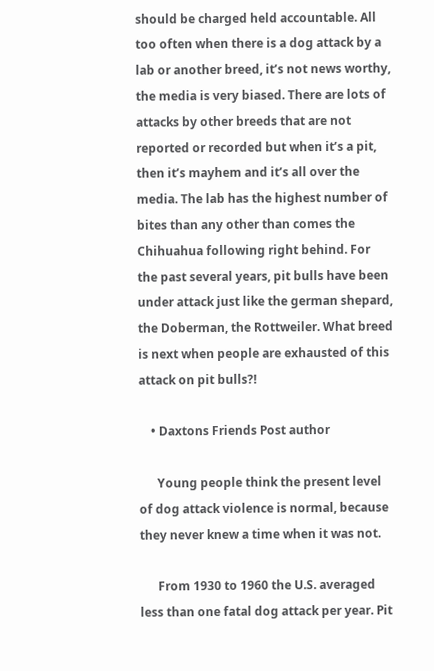should be charged held accountable. All too often when there is a dog attack by a lab or another breed, it’s not news worthy, the media is very biased. There are lots of attacks by other breeds that are not reported or recorded but when it’s a pit, then it’s mayhem and it’s all over the media. The lab has the highest number of bites than any other than comes the Chihuahua following right behind. For the past several years, pit bulls have been under attack just like the german shepard, the Doberman, the Rottweiler. What breed is next when people are exhausted of this attack on pit bulls?!

    • Daxtons Friends Post author

      Young people think the present level of dog attack violence is normal, because they never knew a time when it was not.

      From 1930 to 1960 the U.S. averaged less than one fatal dog attack per year. Pit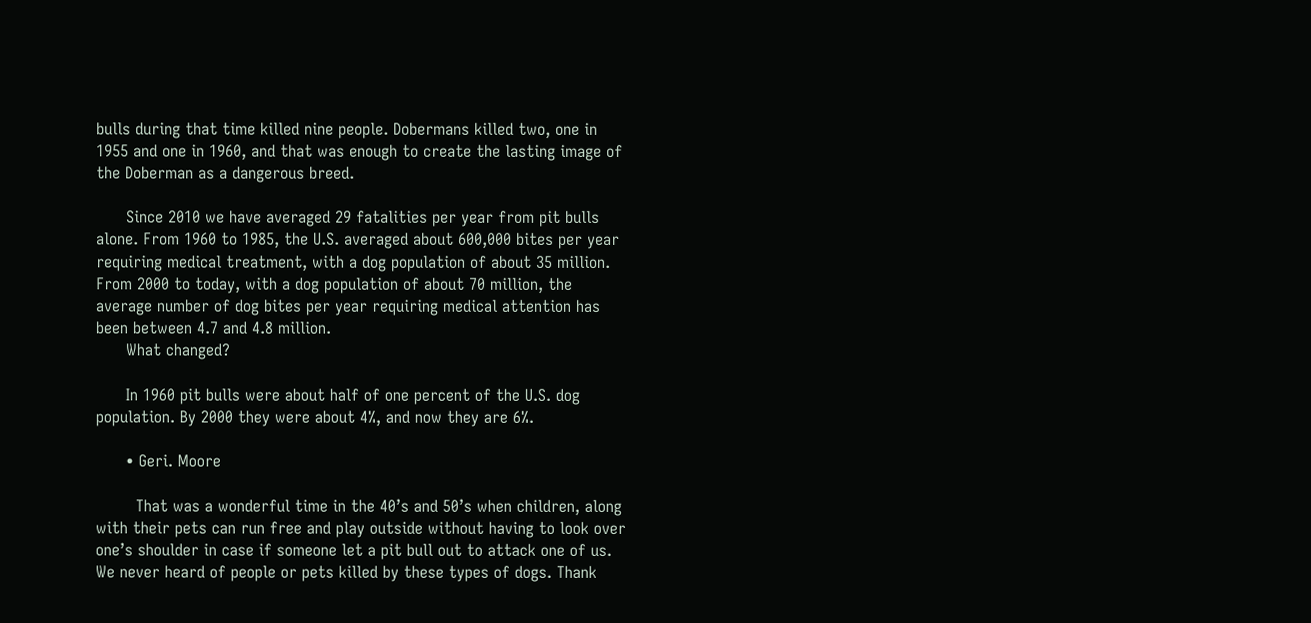bulls during that time killed nine people. Dobermans killed two, one in 1955 and one in 1960, and that was enough to create the lasting image of the Doberman as a dangerous breed.

      Since 2010 we have averaged 29 fatalities per year from pit bulls alone. From 1960 to 1985, the U.S. averaged about 600,000 bites per year requiring medical treatment, with a dog population of about 35 million. From 2000 to today, with a dog population of about 70 million, the average number of dog bites per year requiring medical attention has been between 4.7 and 4.8 million.
      What changed?

      In 1960 pit bulls were about half of one percent of the U.S. dog population. By 2000 they were about 4%, and now they are 6%.

      • Geri. Moore

        That was a wonderful time in the 40’s and 50’s when children, along with their pets can run free and play outside without having to look over one’s shoulder in case if someone let a pit bull out to attack one of us. We never heard of people or pets killed by these types of dogs. Thank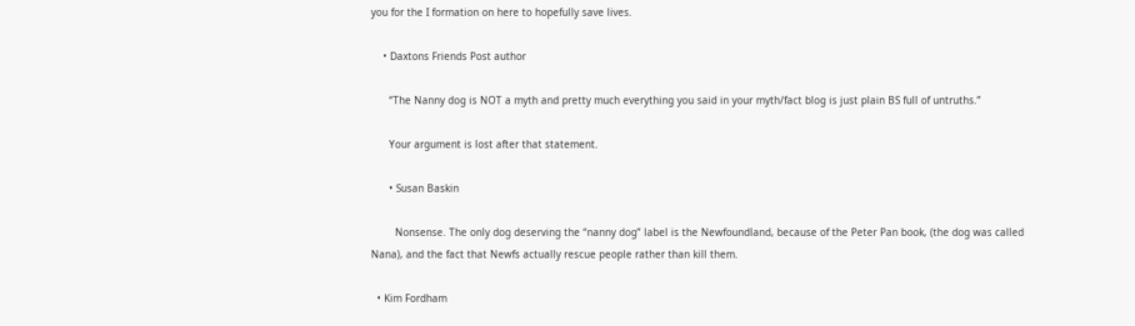you for the I formation on here to hopefully save lives.

    • Daxtons Friends Post author

      “The Nanny dog is NOT a myth and pretty much everything you said in your myth/fact blog is just plain BS full of untruths.”

      Your argument is lost after that statement.

      • Susan Baskin

        Nonsense. The only dog deserving the “nanny dog” label is the Newfoundland, because of the Peter Pan book, (the dog was called Nana), and the fact that Newfs actually rescue people rather than kill them.

  • Kim Fordham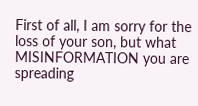First of all, I am sorry for the loss of your son, but what MISINFORMATION you are spreading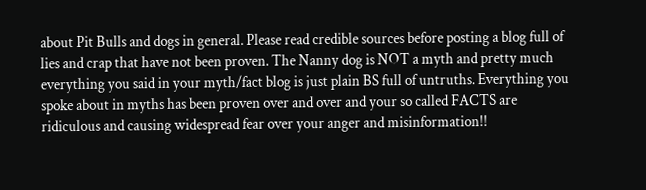about Pit Bulls and dogs in general. Please read credible sources before posting a blog full of lies and crap that have not been proven. The Nanny dog is NOT a myth and pretty much everything you said in your myth/fact blog is just plain BS full of untruths. Everything you spoke about in myths has been proven over and over and your so called FACTS are ridiculous and causing widespread fear over your anger and misinformation!!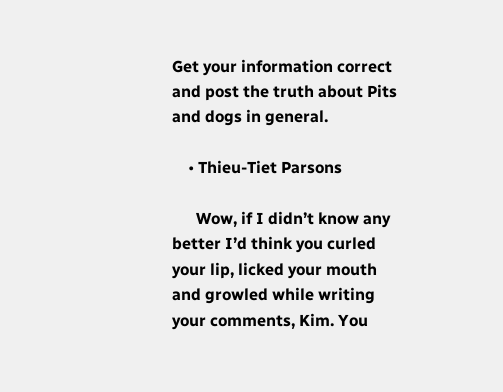Get your information correct and post the truth about Pits and dogs in general.

    • Thieu-Tiet Parsons

      Wow, if I didn’t know any better I’d think you curled your lip, licked your mouth and growled while writing your comments, Kim. You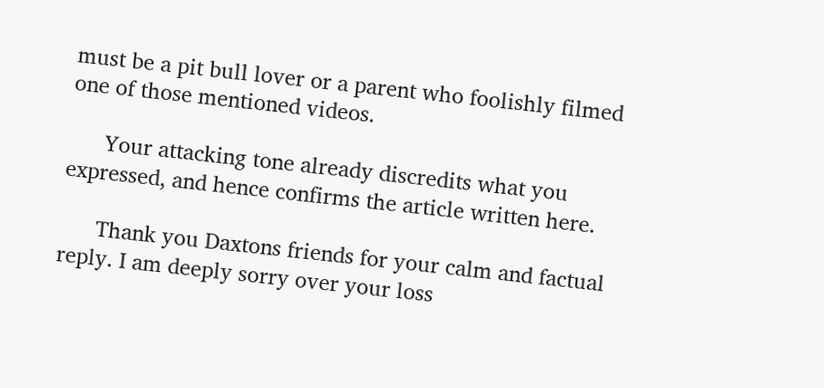must be a pit bull lover or a parent who foolishly filmed one of those mentioned videos.

      Your attacking tone already discredits what you expressed, and hence confirms the article written here.

      Thank you Daxtons friends for your calm and factual reply. I am deeply sorry over your loss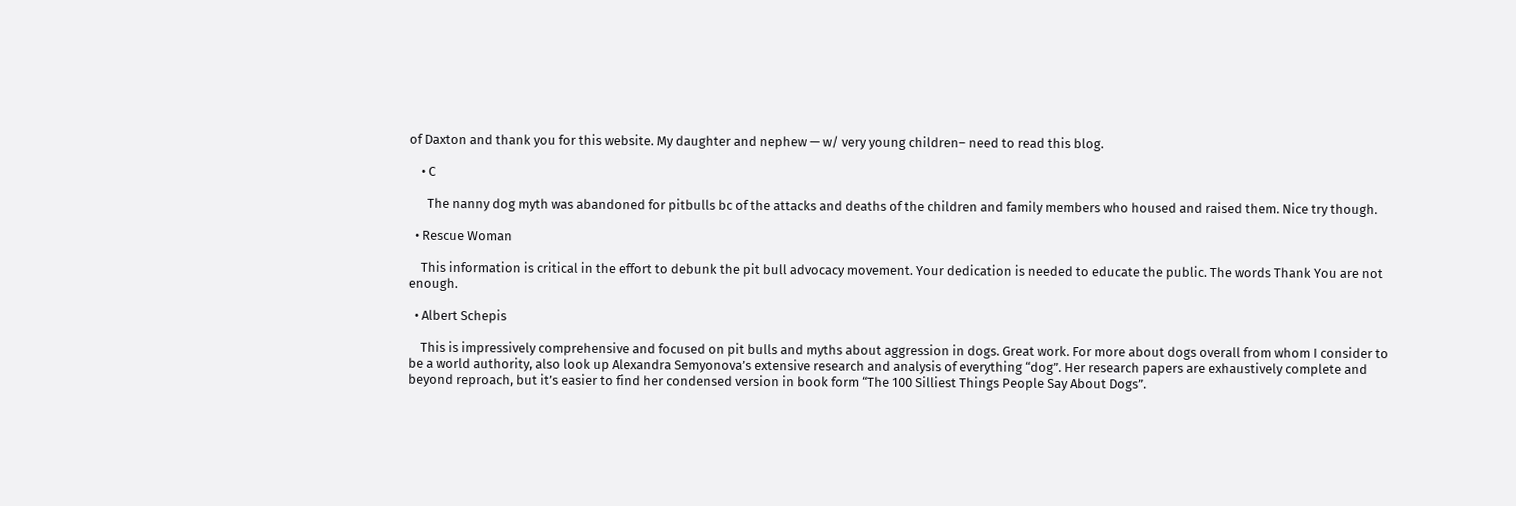of Daxton and thank you for this website. My daughter and nephew — w/ very young children– need to read this blog.

    • C

      The nanny dog myth was abandoned for pitbulls bc of the attacks and deaths of the children and family members who housed and raised them. Nice try though.

  • Rescue Woman

    This information is critical in the effort to debunk the pit bull advocacy movement. Your dedication is needed to educate the public. The words Thank You are not enough.

  • Albert Schepis

    This is impressively comprehensive and focused on pit bulls and myths about aggression in dogs. Great work. For more about dogs overall from whom I consider to be a world authority, also look up Alexandra Semyonova’s extensive research and analysis of everything “dog”. Her research papers are exhaustively complete and beyond reproach, but it’s easier to find her condensed version in book form “The 100 Silliest Things People Say About Dogs”.